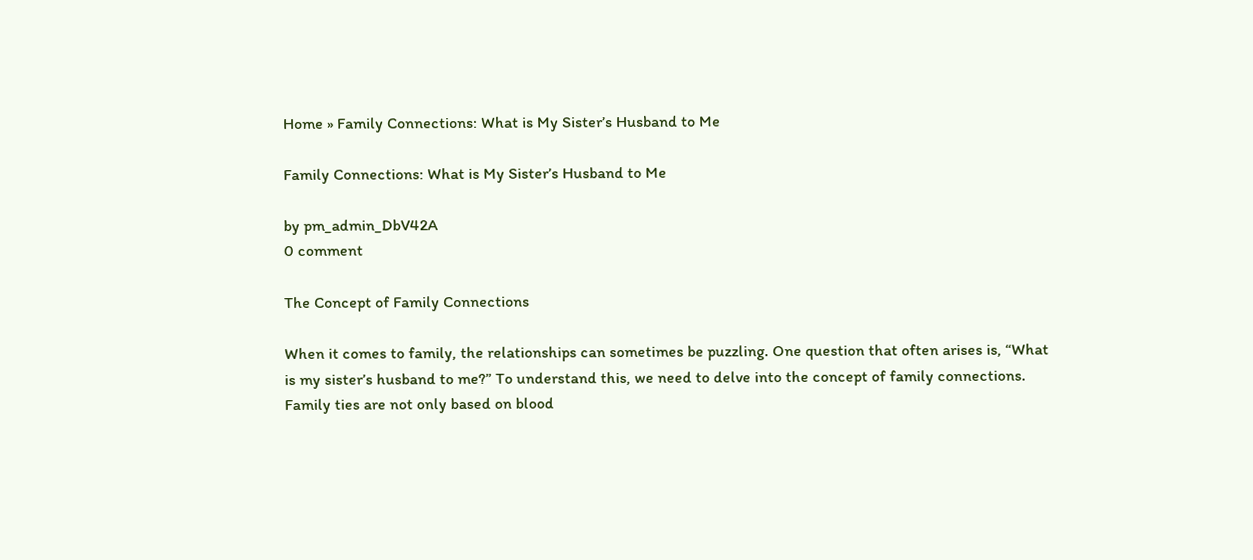Home » Family Connections: What is My Sister’s Husband to Me

Family Connections: What is My Sister’s Husband to Me

by pm_admin_DbV42A
0 comment

The Concept of Family Connections

When it comes to family, the relationships can sometimes be puzzling. One question that often arises is, “What is my sister’s husband to me?” To understand this, we need to delve into the concept of family connections. Family ties are not only based on blood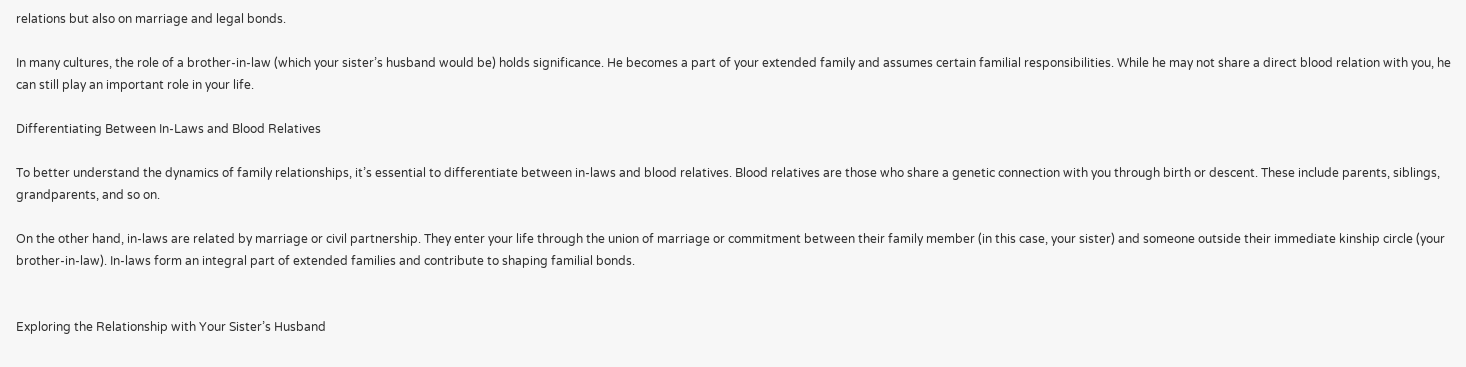relations but also on marriage and legal bonds.

In many cultures, the role of a brother-in-law (which your sister’s husband would be) holds significance. He becomes a part of your extended family and assumes certain familial responsibilities. While he may not share a direct blood relation with you, he can still play an important role in your life.

Differentiating Between In-Laws and Blood Relatives

To better understand the dynamics of family relationships, it’s essential to differentiate between in-laws and blood relatives. Blood relatives are those who share a genetic connection with you through birth or descent. These include parents, siblings, grandparents, and so on.

On the other hand, in-laws are related by marriage or civil partnership. They enter your life through the union of marriage or commitment between their family member (in this case, your sister) and someone outside their immediate kinship circle (your brother-in-law). In-laws form an integral part of extended families and contribute to shaping familial bonds.


Exploring the Relationship with Your Sister’s Husband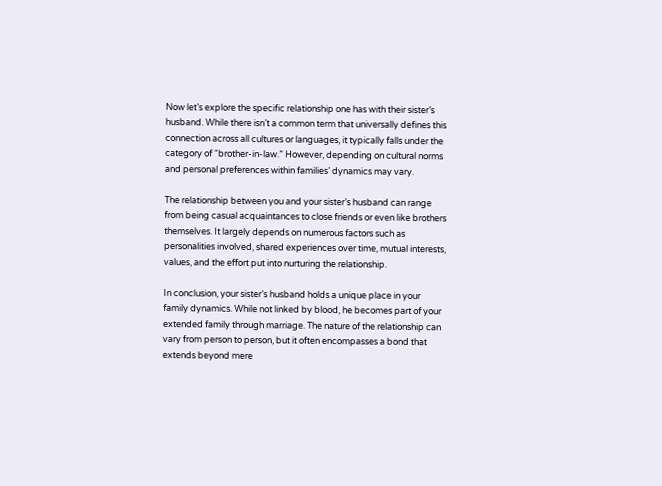Now let’s explore the specific relationship one has with their sister’s husband. While there isn’t a common term that universally defines this connection across all cultures or languages, it typically falls under the category of “brother-in-law.” However, depending on cultural norms and personal preferences within families’ dynamics may vary.

The relationship between you and your sister’s husband can range from being casual acquaintances to close friends or even like brothers themselves. It largely depends on numerous factors such as personalities involved, shared experiences over time, mutual interests, values, and the effort put into nurturing the relationship.

In conclusion, your sister’s husband holds a unique place in your family dynamics. While not linked by blood, he becomes part of your extended family through marriage. The nature of the relationship can vary from person to person, but it often encompasses a bond that extends beyond mere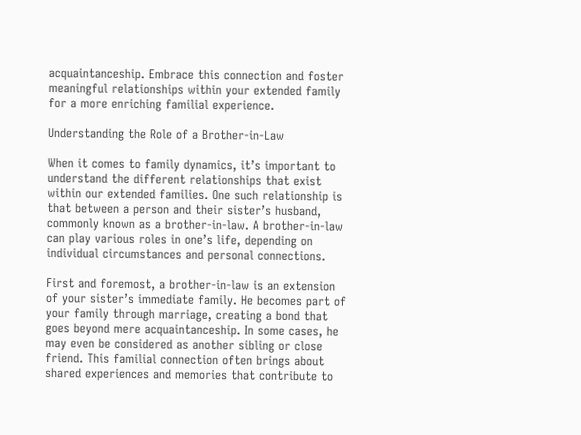acquaintanceship. Embrace this connection and foster meaningful relationships within your extended family for a more enriching familial experience.

Understanding the Role of a Brother-in-Law

When it comes to family dynamics, it’s important to understand the different relationships that exist within our extended families. One such relationship is that between a person and their sister’s husband, commonly known as a brother-in-law. A brother-in-law can play various roles in one’s life, depending on individual circumstances and personal connections.

First and foremost, a brother-in-law is an extension of your sister’s immediate family. He becomes part of your family through marriage, creating a bond that goes beyond mere acquaintanceship. In some cases, he may even be considered as another sibling or close friend. This familial connection often brings about shared experiences and memories that contribute to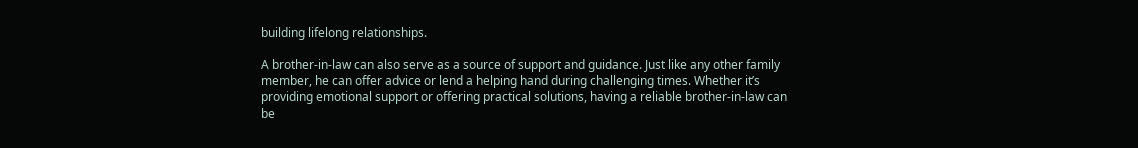building lifelong relationships.

A brother-in-law can also serve as a source of support and guidance. Just like any other family member, he can offer advice or lend a helping hand during challenging times. Whether it’s providing emotional support or offering practical solutions, having a reliable brother-in-law can be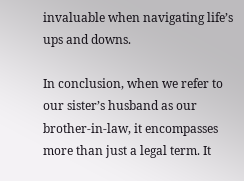invaluable when navigating life’s ups and downs.

In conclusion, when we refer to our sister’s husband as our brother-in-law, it encompasses more than just a legal term. It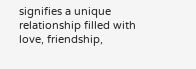signifies a unique relationship filled with love, friendship,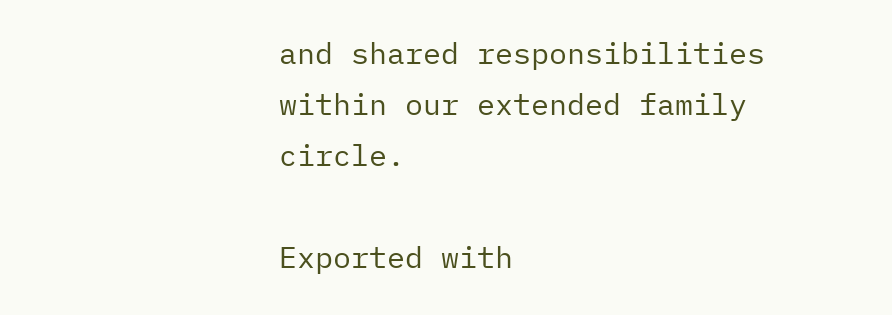and shared responsibilities within our extended family circle.

Exported with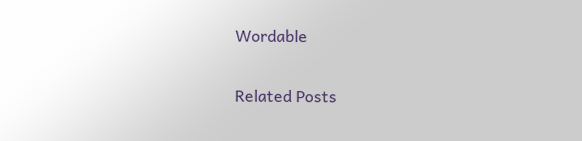Wordable

Related Posts